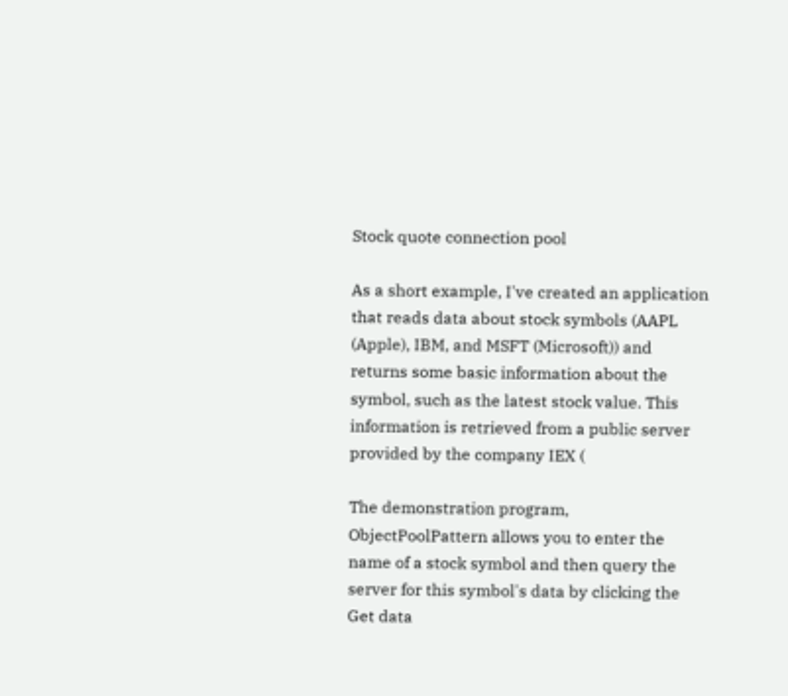Stock quote connection pool

As a short example, I've created an application that reads data about stock symbols (AAPL (Apple), IBM, and MSFT (Microsoft)) and returns some basic information about the symbol, such as the latest stock value. This information is retrieved from a public server provided by the company IEX (

The demonstration program, ObjectPoolPattern allows you to enter the name of a stock symbol and then query the server for this symbol's data by clicking the Get data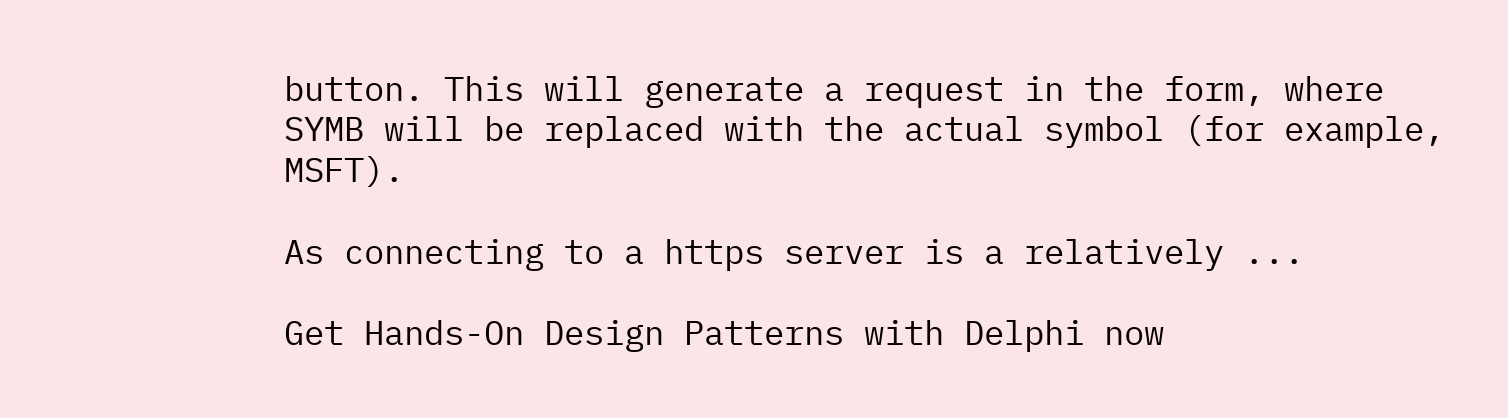button. This will generate a request in the form, where SYMB will be replaced with the actual symbol (for example, MSFT).

As connecting to a https server is a relatively ...

Get Hands-On Design Patterns with Delphi now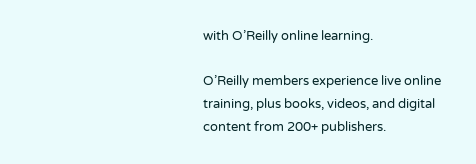with O’Reilly online learning.

O’Reilly members experience live online training, plus books, videos, and digital content from 200+ publishers.